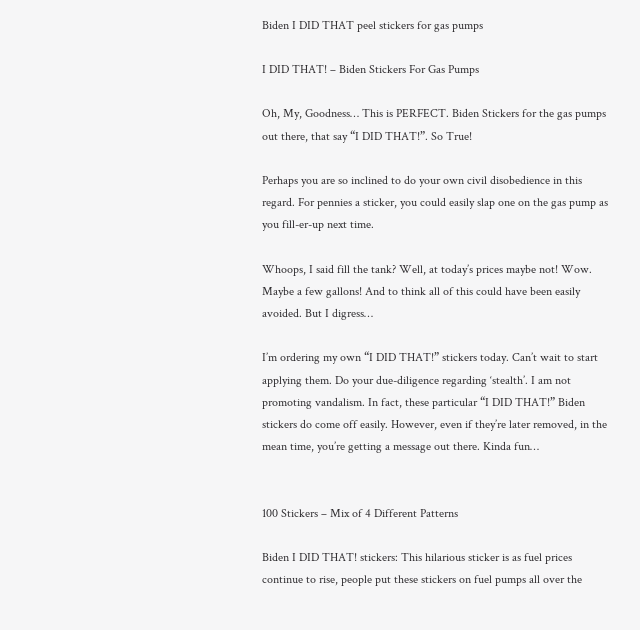Biden I DID THAT peel stickers for gas pumps

I DID THAT! – Biden Stickers For Gas Pumps

Oh, My, Goodness… This is PERFECT. Biden Stickers for the gas pumps out there, that say “I DID THAT!”. So True!

Perhaps you are so inclined to do your own civil disobedience in this regard. For pennies a sticker, you could easily slap one on the gas pump as you fill-er-up next time.

Whoops, I said fill the tank? Well, at today’s prices maybe not! Wow. Maybe a few gallons! And to think all of this could have been easily avoided. But I digress…

I’m ordering my own “I DID THAT!” stickers today. Can’t wait to start applying them. Do your due-diligence regarding ‘stealth’. I am not promoting vandalism. In fact, these particular “I DID THAT!” Biden stickers do come off easily. However, even if they’re later removed, in the mean time, you’re getting a message out there. Kinda fun…


100 Stickers – Mix of 4 Different Patterns

Biden I DID THAT! stickers: This hilarious sticker is as fuel prices continue to rise, people put these stickers on fuel pumps all over the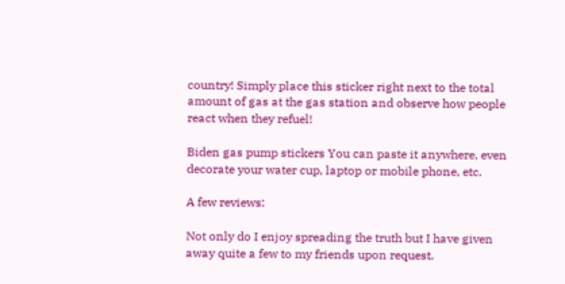country! Simply place this sticker right next to the total amount of gas at the gas station and observe how people react when they refuel!

Biden gas pump stickers You can paste it anywhere, even decorate your water cup, laptop or mobile phone, etc.

A few reviews:

Not only do I enjoy spreading the truth but I have given away quite a few to my friends upon request.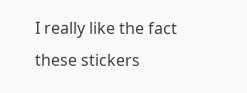I really like the fact these stickers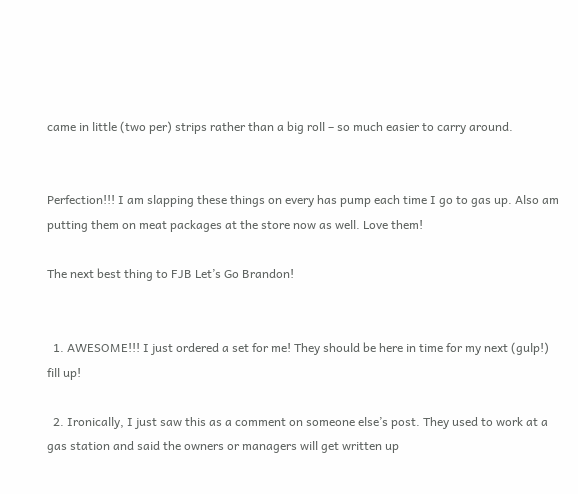came in little (two per) strips rather than a big roll – so much easier to carry around.


Perfection!!! I am slapping these things on every has pump each time I go to gas up. Also am putting them on meat packages at the store now as well. Love them!

The next best thing to FJB Let’s Go Brandon!


  1. AWESOME!!! I just ordered a set for me! They should be here in time for my next (gulp!) fill up!

  2. Ironically, I just saw this as a comment on someone else’s post. They used to work at a gas station and said the owners or managers will get written up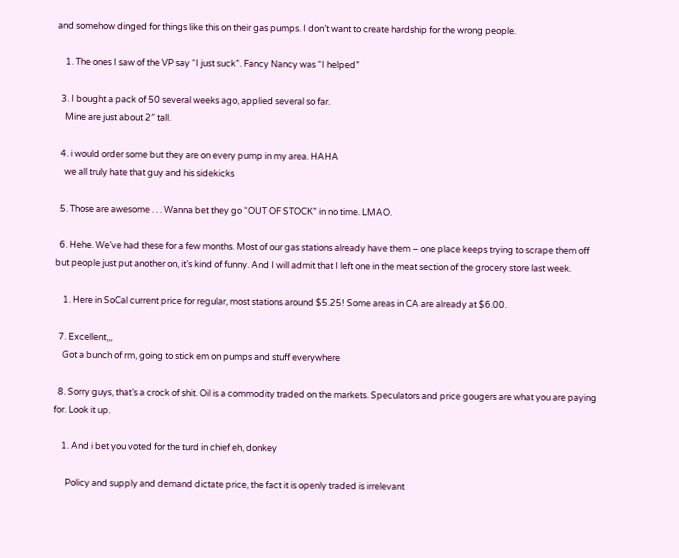and somehow dinged for things like this on their gas pumps. I don’t want to create hardship for the wrong people.

    1. The ones I saw of the VP say “I just suck”. Fancy Nancy was “I helped”

  3. I bought a pack of 50 several weeks ago, applied several so far.
    Mine are just about 2″ tall.

  4. i would order some but they are on every pump in my area. HAHA
    we all truly hate that guy and his sidekicks

  5. Those are awesome . . . Wanna bet they go “OUT OF STOCK” in no time. LMAO.

  6. Hehe. We’ve had these for a few months. Most of our gas stations already have them – one place keeps trying to scrape them off but people just put another on, it’s kind of funny. And I will admit that I left one in the meat section of the grocery store last week.

    1. Here in SoCal current price for regular, most stations around $5.25! Some areas in CA are already at $6.00.

  7. Excellent,,,
    Got a bunch of rm, going to stick em on pumps and stuff everywhere

  8. Sorry guys, that’s a crock of shit. Oil is a commodity traded on the markets. Speculators and price gougers are what you are paying for. Look it up.

    1. And i bet you voted for the turd in chief eh, donkey

      Policy and supply and demand dictate price, the fact it is openly traded is irrelevant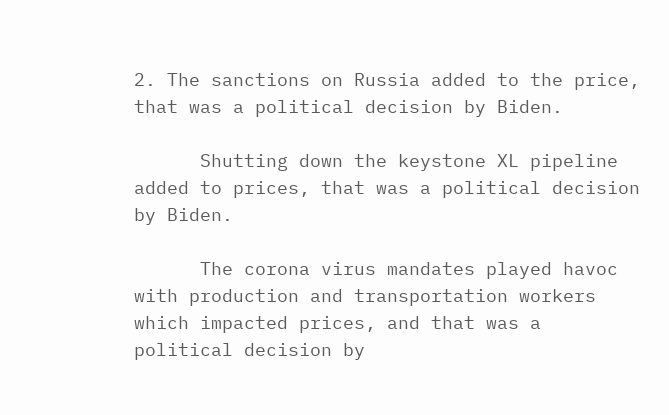2. The sanctions on Russia added to the price, that was a political decision by Biden.

      Shutting down the keystone XL pipeline added to prices, that was a political decision by Biden.

      The corona virus mandates played havoc with production and transportation workers which impacted prices, and that was a political decision by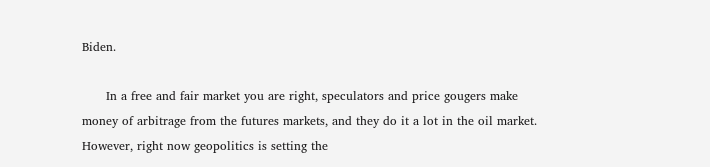Biden.

      In a free and fair market you are right, speculators and price gougers make money of arbitrage from the futures markets, and they do it a lot in the oil market. However, right now geopolitics is setting the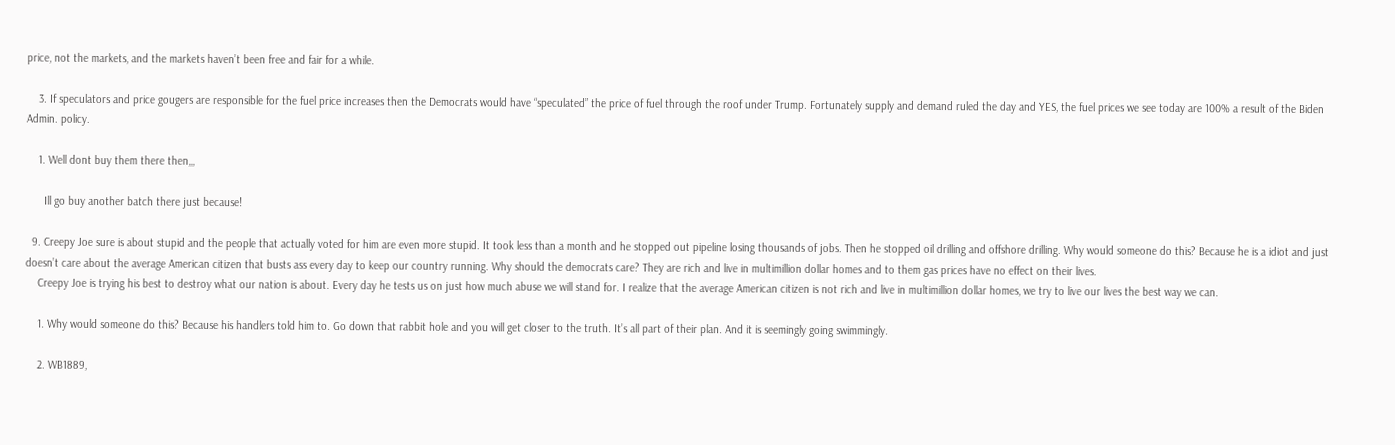price, not the markets, and the markets haven’t been free and fair for a while.

    3. If speculators and price gougers are responsible for the fuel price increases then the Democrats would have “speculated” the price of fuel through the roof under Trump. Fortunately supply and demand ruled the day and YES, the fuel prices we see today are 100% a result of the Biden Admin. policy.

    1. Well dont buy them there then,,,

      Ill go buy another batch there just because!

  9. Creepy Joe sure is about stupid and the people that actually voted for him are even more stupid. It took less than a month and he stopped out pipeline losing thousands of jobs. Then he stopped oil drilling and offshore drilling. Why would someone do this? Because he is a idiot and just doesn’t care about the average American citizen that busts ass every day to keep our country running. Why should the democrats care? They are rich and live in multimillion dollar homes and to them gas prices have no effect on their lives.
    Creepy Joe is trying his best to destroy what our nation is about. Every day he tests us on just how much abuse we will stand for. I realize that the average American citizen is not rich and live in multimillion dollar homes, we try to live our lives the best way we can.

    1. Why would someone do this? Because his handlers told him to. Go down that rabbit hole and you will get closer to the truth. It’s all part of their plan. And it is seemingly going swimmingly.

    2. WB1889,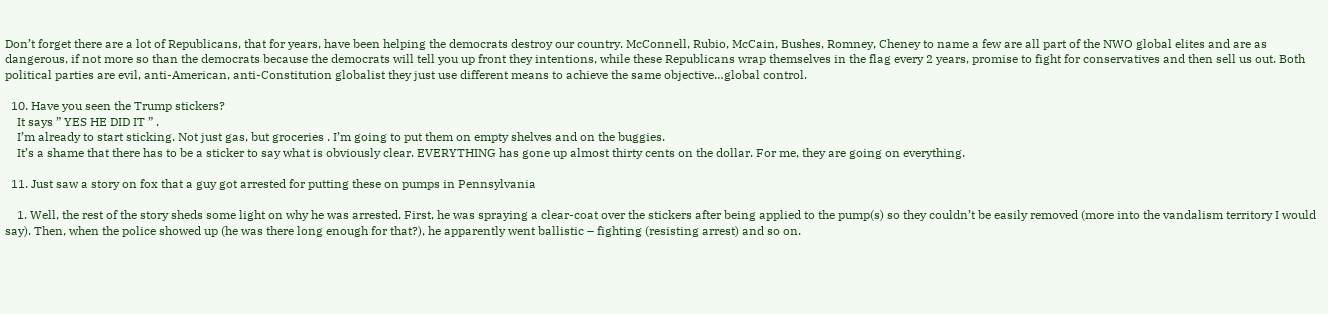Don’t forget there are a lot of Republicans, that for years, have been helping the democrats destroy our country. McConnell, Rubio, McCain, Bushes, Romney, Cheney to name a few are all part of the NWO global elites and are as dangerous, if not more so than the democrats because the democrats will tell you up front they intentions, while these Republicans wrap themselves in the flag every 2 years, promise to fight for conservatives and then sell us out. Both political parties are evil, anti-American, anti-Constitution globalist they just use different means to achieve the same objective…global control.

  10. Have you seen the Trump stickers?
    It says ” YES HE DID IT ” .
    I’m already to start sticking. Not just gas, but groceries . I’m going to put them on empty shelves and on the buggies.
    It’s a shame that there has to be a sticker to say what is obviously clear. EVERYTHING has gone up almost thirty cents on the dollar. For me, they are going on everything.

  11. Just saw a story on fox that a guy got arrested for putting these on pumps in Pennsylvania

    1. Well, the rest of the story sheds some light on why he was arrested. First, he was spraying a clear-coat over the stickers after being applied to the pump(s) so they couldn’t be easily removed (more into the vandalism territory I would say). Then, when the police showed up (he was there long enough for that?), he apparently went ballistic – fighting (resisting arrest) and so on.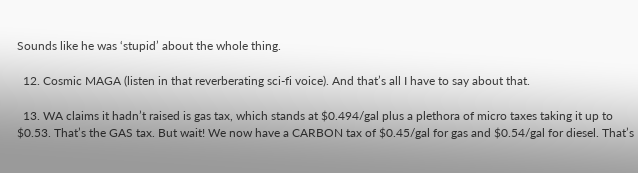Sounds like he was ‘stupid’ about the whole thing.

  12. Cosmic MAGA (listen in that reverberating sci-fi voice). And that’s all I have to say about that.

  13. WA claims it hadn’t raised is gas tax, which stands at $0.494/gal plus a plethora of micro taxes taking it up to $0.53. That’s the GAS tax. But wait! We now have a CARBON tax of $0.45/gal for gas and $0.54/gal for diesel. That’s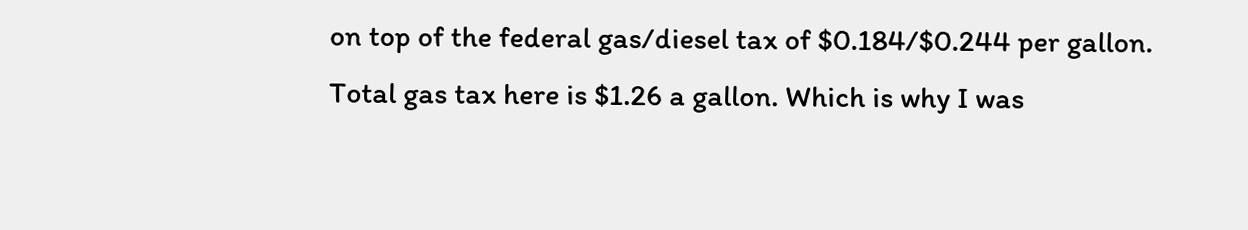on top of the federal gas/diesel tax of $0.184/$0.244 per gallon. Total gas tax here is $1.26 a gallon. Which is why I was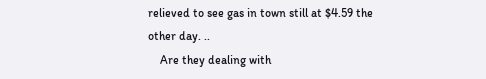relieved to see gas in town still at $4.59 the other day. ..
    Are they dealing with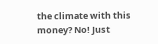the climate with this money? No! Just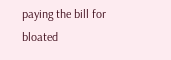paying the bill for bloated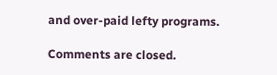and over-paid lefty programs.

Comments are closed.